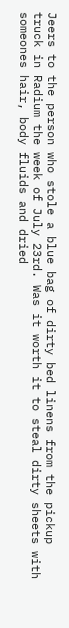Jeers to the person who stole a blue bag of dirty bed linens from the pickup truck in Radium the week of July 23rd. Was it worth it to steal dirty sheets with someones hair, body fluids and dried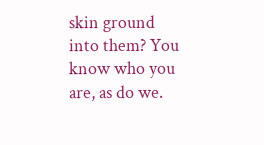skin ground into them? You know who you are, as do we.